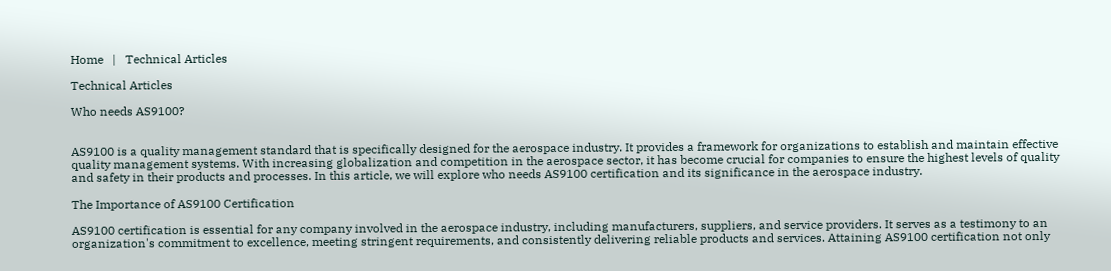Home   |   Technical Articles

Technical Articles

Who needs AS9100?


AS9100 is a quality management standard that is specifically designed for the aerospace industry. It provides a framework for organizations to establish and maintain effective quality management systems. With increasing globalization and competition in the aerospace sector, it has become crucial for companies to ensure the highest levels of quality and safety in their products and processes. In this article, we will explore who needs AS9100 certification and its significance in the aerospace industry.

The Importance of AS9100 Certification

AS9100 certification is essential for any company involved in the aerospace industry, including manufacturers, suppliers, and service providers. It serves as a testimony to an organization's commitment to excellence, meeting stringent requirements, and consistently delivering reliable products and services. Attaining AS9100 certification not only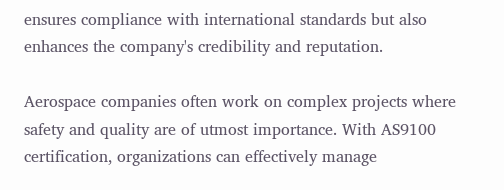ensures compliance with international standards but also enhances the company's credibility and reputation.

Aerospace companies often work on complex projects where safety and quality are of utmost importance. With AS9100 certification, organizations can effectively manage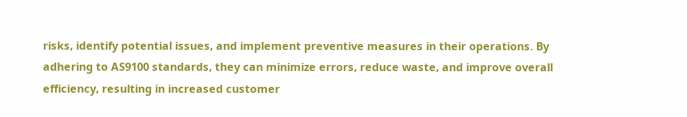risks, identify potential issues, and implement preventive measures in their operations. By adhering to AS9100 standards, they can minimize errors, reduce waste, and improve overall efficiency, resulting in increased customer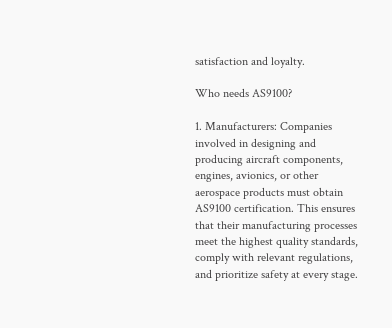satisfaction and loyalty.

Who needs AS9100?

1. Manufacturers: Companies involved in designing and producing aircraft components, engines, avionics, or other aerospace products must obtain AS9100 certification. This ensures that their manufacturing processes meet the highest quality standards, comply with relevant regulations, and prioritize safety at every stage.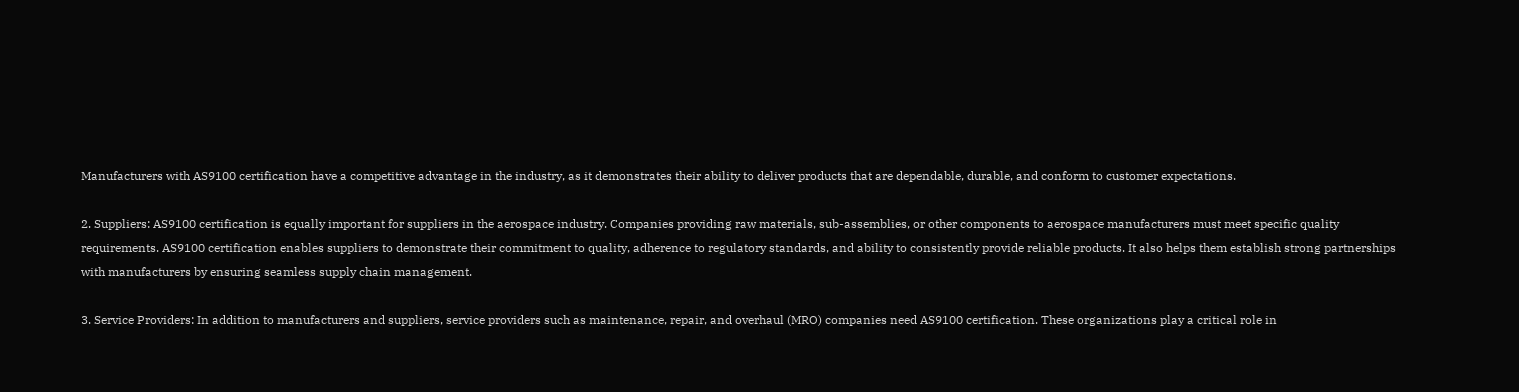Manufacturers with AS9100 certification have a competitive advantage in the industry, as it demonstrates their ability to deliver products that are dependable, durable, and conform to customer expectations.

2. Suppliers: AS9100 certification is equally important for suppliers in the aerospace industry. Companies providing raw materials, sub-assemblies, or other components to aerospace manufacturers must meet specific quality requirements. AS9100 certification enables suppliers to demonstrate their commitment to quality, adherence to regulatory standards, and ability to consistently provide reliable products. It also helps them establish strong partnerships with manufacturers by ensuring seamless supply chain management.

3. Service Providers: In addition to manufacturers and suppliers, service providers such as maintenance, repair, and overhaul (MRO) companies need AS9100 certification. These organizations play a critical role in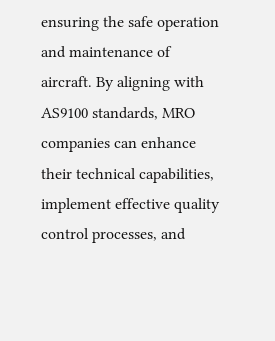ensuring the safe operation and maintenance of aircraft. By aligning with AS9100 standards, MRO companies can enhance their technical capabilities, implement effective quality control processes, and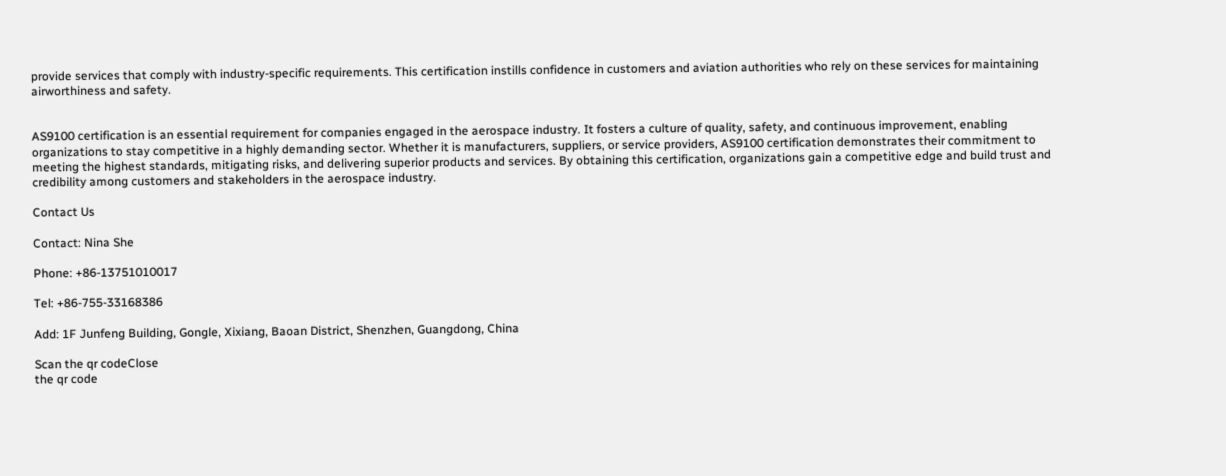provide services that comply with industry-specific requirements. This certification instills confidence in customers and aviation authorities who rely on these services for maintaining airworthiness and safety.


AS9100 certification is an essential requirement for companies engaged in the aerospace industry. It fosters a culture of quality, safety, and continuous improvement, enabling organizations to stay competitive in a highly demanding sector. Whether it is manufacturers, suppliers, or service providers, AS9100 certification demonstrates their commitment to meeting the highest standards, mitigating risks, and delivering superior products and services. By obtaining this certification, organizations gain a competitive edge and build trust and credibility among customers and stakeholders in the aerospace industry.

Contact Us

Contact: Nina She

Phone: +86-13751010017

Tel: +86-755-33168386

Add: 1F Junfeng Building, Gongle, Xixiang, Baoan District, Shenzhen, Guangdong, China

Scan the qr codeClose
the qr code